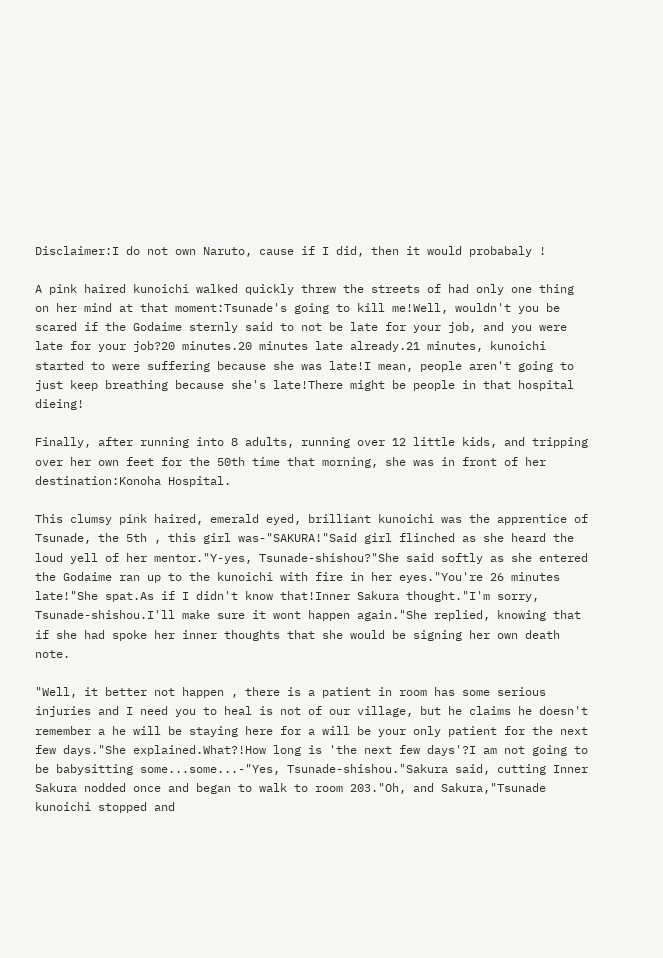Disclaimer:I do not own Naruto, cause if I did, then it would probabaly !

A pink haired kunoichi walked quickly threw the streets of had only one thing on her mind at that moment:Tsunade's going to kill me!Well, wouldn't you be scared if the Godaime sternly said to not be late for your job, and you were late for your job?20 minutes.20 minutes late already.21 minutes, kunoichi started to were suffering because she was late!I mean, people aren't going to just keep breathing because she's late!There might be people in that hospital dieing!

Finally, after running into 8 adults, running over 12 little kids, and tripping over her own feet for the 50th time that morning, she was in front of her destination:Konoha Hospital.

This clumsy pink haired, emerald eyed, brilliant kunoichi was the apprentice of Tsunade, the 5th , this girl was-"SAKURA!"Said girl flinched as she heard the loud yell of her mentor."Y-yes, Tsunade-shishou?"She said softly as she entered the Godaime ran up to the kunoichi with fire in her eyes."You're 26 minutes late!"She spat.As if I didn't know that!Inner Sakura thought."I'm sorry, Tsunade-shishou.I'll make sure it wont happen again."She replied, knowing that if she had spoke her inner thoughts that she would be signing her own death note.

"Well, it better not happen , there is a patient in room has some serious injuries and I need you to heal is not of our village, but he claims he doesn't remember a he will be staying here for a will be your only patient for the next few days."She explained.What?!How long is 'the next few days'?I am not going to be babysitting some...some...-"Yes, Tsunade-shishou."Sakura said, cutting Inner Sakura nodded once and began to walk to room 203."Oh, and Sakura,"Tsunade kunoichi stopped and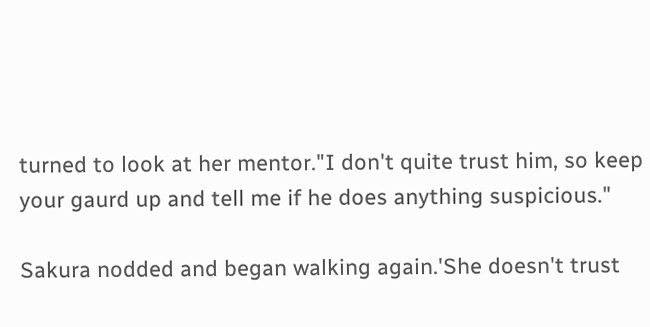turned to look at her mentor."I don't quite trust him, so keep your gaurd up and tell me if he does anything suspicious."

Sakura nodded and began walking again.'She doesn't trust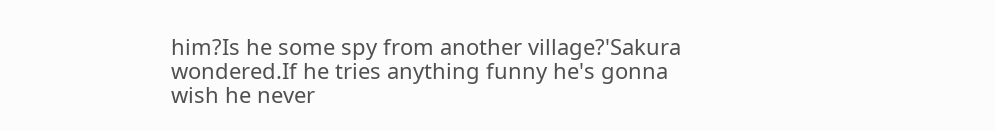him?Is he some spy from another village?'Sakura wondered.If he tries anything funny he's gonna wish he never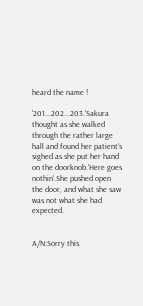heard the name !

'201...202...203.'Sakura thought as she walked through the rather large hall and found her patient's sighed as she put her hand on the doorknob.'Here goes nothin'.She pushed open the door, and what she saw was not what she had expected.


A/N:Sorry this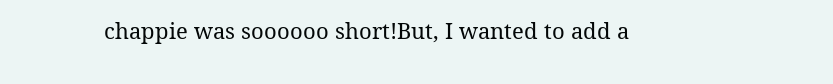chappie was soooooo short!But, I wanted to add a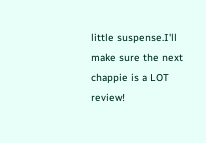little suspense.I'll make sure the next chappie is a LOT review!